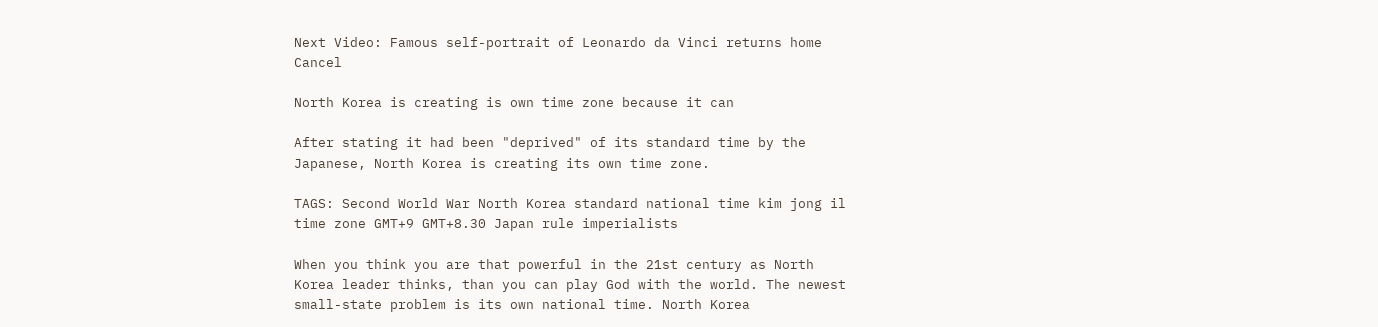Next Video: Famous self-portrait of Leonardo da Vinci returns home Cancel

North Korea is creating is own time zone because it can

After stating it had been "deprived" of its standard time by the Japanese, North Korea is creating its own time zone.

TAGS: Second World War North Korea standard national time kim jong il time zone GMT+9 GMT+8.30 Japan rule imperialists

When you think you are that powerful in the 21st century as North Korea leader thinks, than you can play God with the world. The newest small-state problem is its own national time. North Korea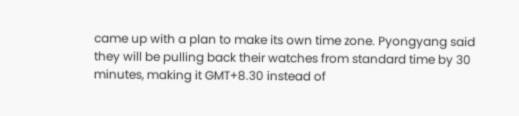came up with a plan to make its own time zone. Pyongyang said they will be pulling back their watches from standard time by 30 minutes, making it GMT+8.30 instead of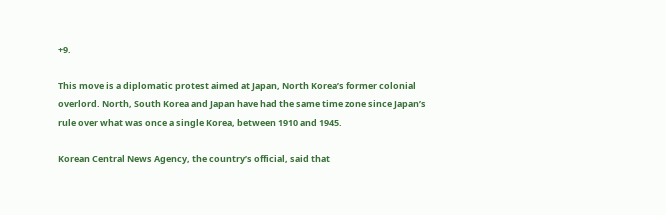+9.

This move is a diplomatic protest aimed at Japan, North Korea’s former colonial overlord. North, South Korea and Japan have had the same time zone since Japan’s rule over what was once a single Korea, between 1910 and 1945.

Korean Central News Agency, the country’s official, said that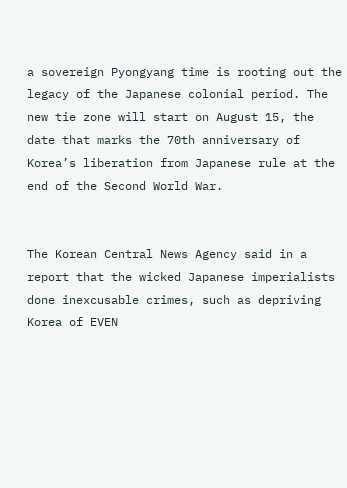a sovereign Pyongyang time is rooting out the legacy of the Japanese colonial period. The new tie zone will start on August 15, the date that marks the 70th anniversary of Korea’s liberation from Japanese rule at the end of the Second World War.


The Korean Central News Agency said in a report that the wicked Japanese imperialists done inexcusable crimes, such as depriving Korea of EVEN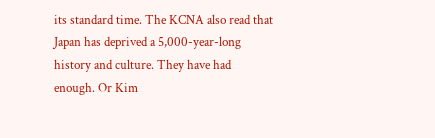its standard time. The KCNA also read that Japan has deprived a 5,000-year-long history and culture. They have had enough. Or Kim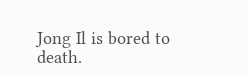Jong Il is bored to death.